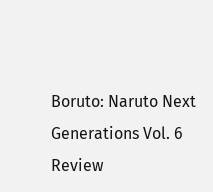Boruto: Naruto Next Generations Vol. 6 Review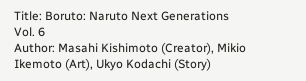Title: Boruto: Naruto Next Generations Vol. 6
Author: Masahi Kishimoto (Creator), Mikio Ikemoto (Art), Ukyo Kodachi (Story)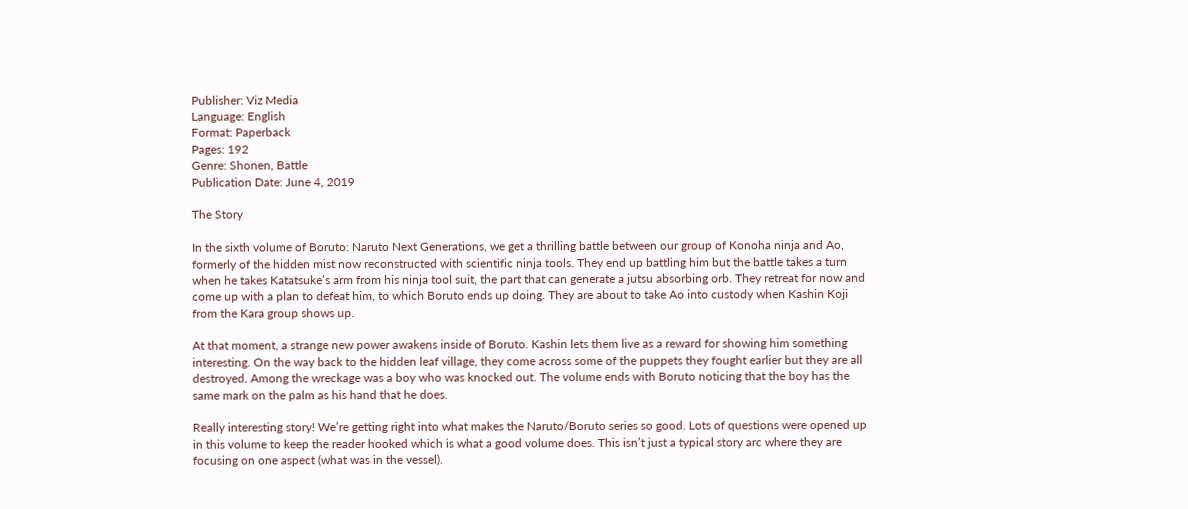Publisher: Viz Media
Language: English
Format: Paperback
Pages: 192
Genre: Shonen, Battle
Publication Date: June 4, 2019

The Story

In the sixth volume of Boruto: Naruto Next Generations, we get a thrilling battle between our group of Konoha ninja and Ao, formerly of the hidden mist now reconstructed with scientific ninja tools. They end up battling him but the battle takes a turn when he takes Katatsuke’s arm from his ninja tool suit, the part that can generate a jutsu absorbing orb. They retreat for now and come up with a plan to defeat him, to which Boruto ends up doing. They are about to take Ao into custody when Kashin Koji from the Kara group shows up.

At that moment, a strange new power awakens inside of Boruto. Kashin lets them live as a reward for showing him something interesting. On the way back to the hidden leaf village, they come across some of the puppets they fought earlier but they are all destroyed. Among the wreckage was a boy who was knocked out. The volume ends with Boruto noticing that the boy has the same mark on the palm as his hand that he does.

Really interesting story! We’re getting right into what makes the Naruto/Boruto series so good. Lots of questions were opened up in this volume to keep the reader hooked which is what a good volume does. This isn’t just a typical story arc where they are focusing on one aspect (what was in the vessel).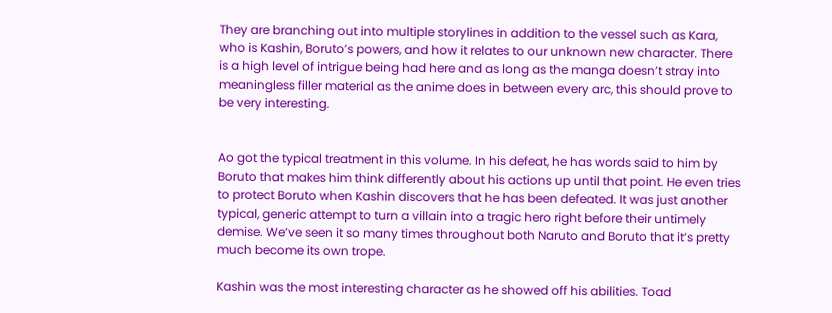They are branching out into multiple storylines in addition to the vessel such as Kara, who is Kashin, Boruto’s powers, and how it relates to our unknown new character. There is a high level of intrigue being had here and as long as the manga doesn’t stray into meaningless filler material as the anime does in between every arc, this should prove to be very interesting.


Ao got the typical treatment in this volume. In his defeat, he has words said to him by Boruto that makes him think differently about his actions up until that point. He even tries to protect Boruto when Kashin discovers that he has been defeated. It was just another typical, generic attempt to turn a villain into a tragic hero right before their untimely demise. We’ve seen it so many times throughout both Naruto and Boruto that it’s pretty much become its own trope.

Kashin was the most interesting character as he showed off his abilities. Toad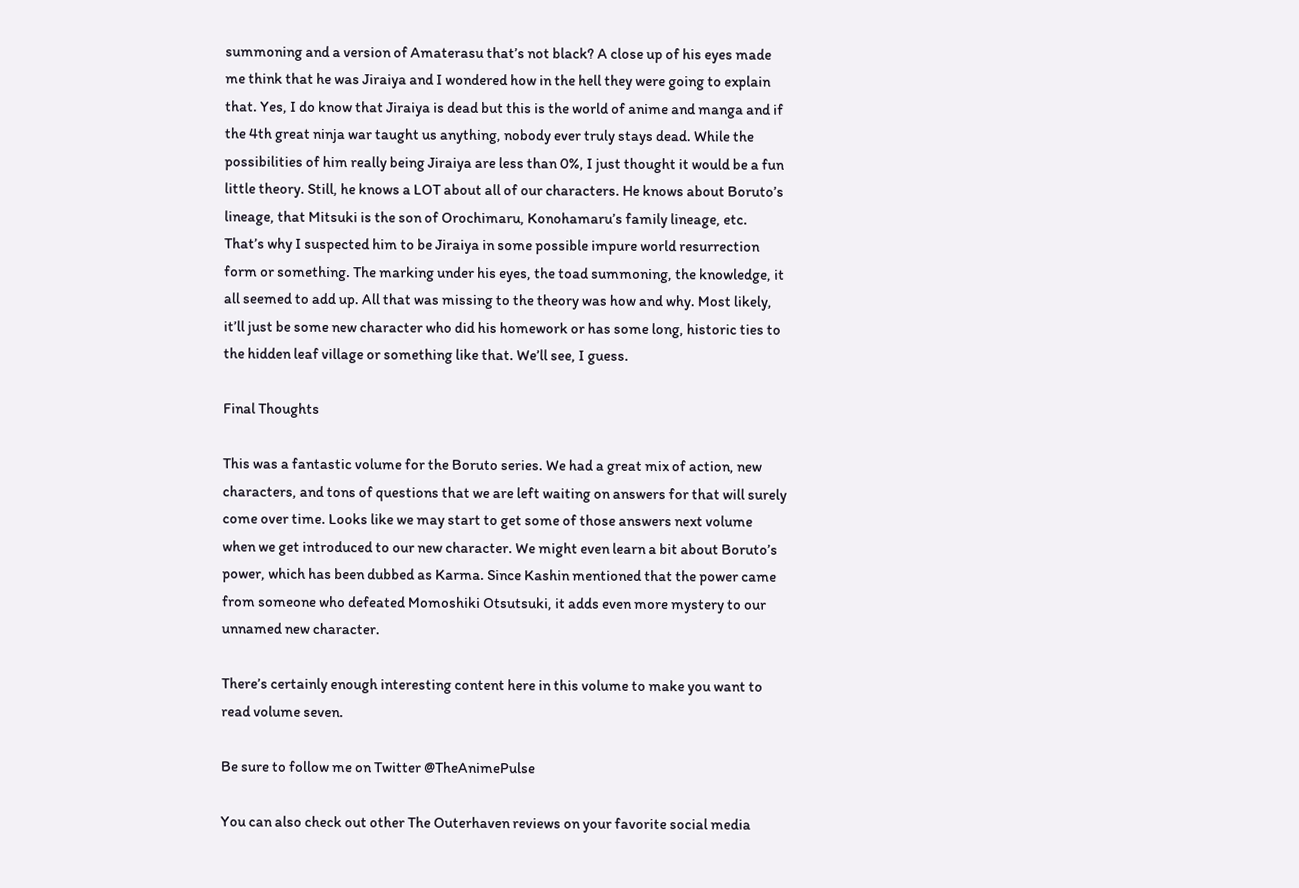summoning and a version of Amaterasu that’s not black? A close up of his eyes made me think that he was Jiraiya and I wondered how in the hell they were going to explain that. Yes, I do know that Jiraiya is dead but this is the world of anime and manga and if the 4th great ninja war taught us anything, nobody ever truly stays dead. While the possibilities of him really being Jiraiya are less than 0%, I just thought it would be a fun little theory. Still, he knows a LOT about all of our characters. He knows about Boruto’s lineage, that Mitsuki is the son of Orochimaru, Konohamaru’s family lineage, etc. That’s why I suspected him to be Jiraiya in some possible impure world resurrection form or something. The marking under his eyes, the toad summoning, the knowledge, it all seemed to add up. All that was missing to the theory was how and why. Most likely, it’ll just be some new character who did his homework or has some long, historic ties to the hidden leaf village or something like that. We’ll see, I guess.

Final Thoughts

This was a fantastic volume for the Boruto series. We had a great mix of action, new characters, and tons of questions that we are left waiting on answers for that will surely come over time. Looks like we may start to get some of those answers next volume when we get introduced to our new character. We might even learn a bit about Boruto’s power, which has been dubbed as Karma. Since Kashin mentioned that the power came from someone who defeated Momoshiki Otsutsuki, it adds even more mystery to our unnamed new character.

There’s certainly enough interesting content here in this volume to make you want to read volume seven.

Be sure to follow me on Twitter @TheAnimePulse

You can also check out other The Outerhaven reviews on your favorite social media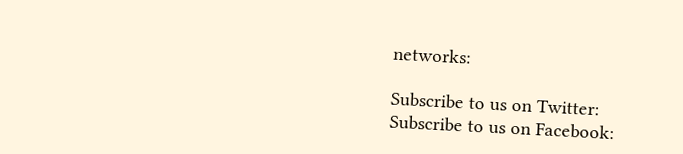networks:

Subscribe to us on Twitter:
Subscribe to us on Facebook: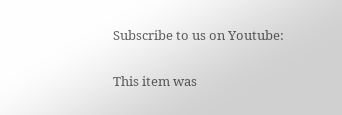Subscribe to us on Youtube:

This item was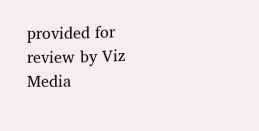provided for review by Viz Media